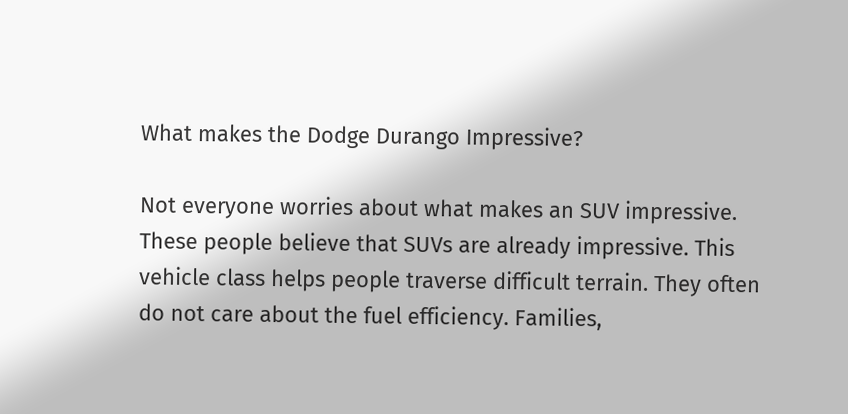What makes the Dodge Durango Impressive?

Not everyone worries about what makes an SUV impressive. These people believe that SUVs are already impressive. This vehicle class helps people traverse difficult terrain. They often do not care about the fuel efficiency. Families,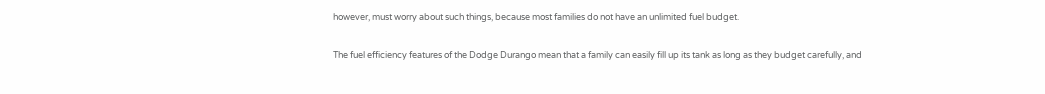however, must worry about such things, because most families do not have an unlimited fuel budget.

The fuel efficiency features of the Dodge Durango mean that a family can easily fill up its tank as long as they budget carefully, and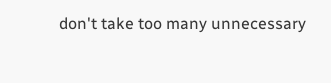don't take too many unnecessary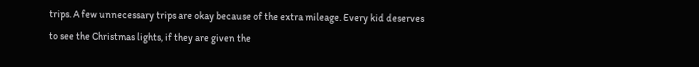trips. A few unnecessary trips are okay because of the extra mileage. Every kid deserves to see the Christmas lights, if they are given the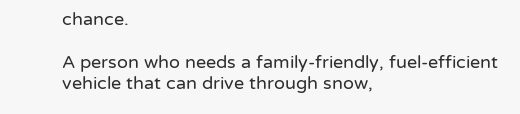chance.

A person who needs a family-friendly, fuel-efficient vehicle that can drive through snow,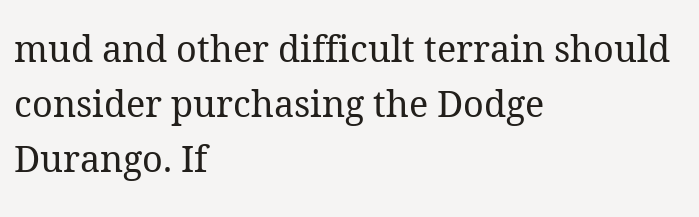mud and other difficult terrain should consider purchasing the Dodge Durango. If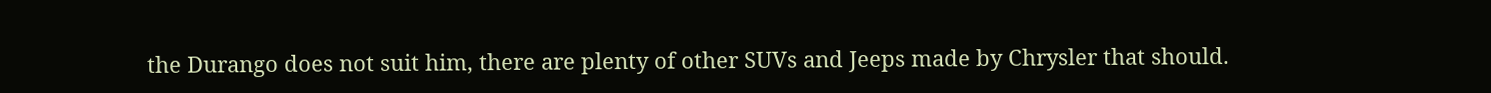the Durango does not suit him, there are plenty of other SUVs and Jeeps made by Chrysler that should.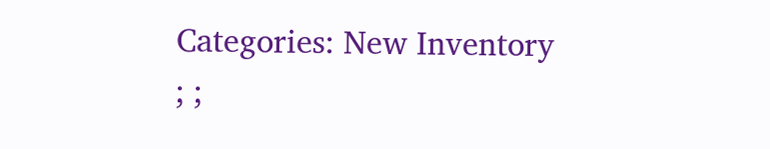Categories: New Inventory
; ;